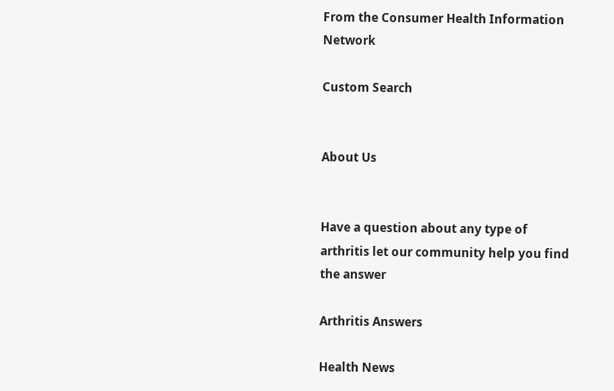From the Consumer Health Information Network

Custom Search


About Us


Have a question about any type of arthritis let our community help you find the answer

Arthritis Answers

Health News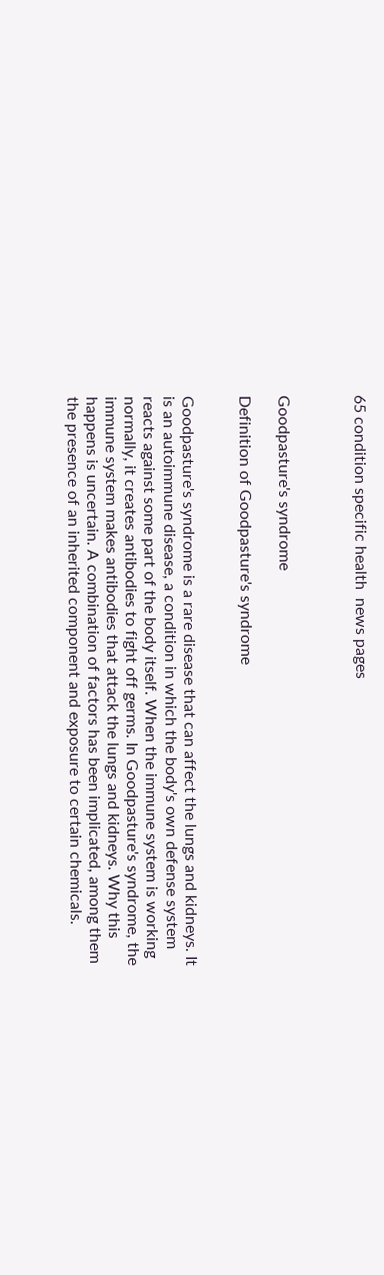65 condition specific health  news pages



Goodpasture's syndrome

Definition of Goodpasture's syndrome


Goodpasture's syndrome is a rare disease that can affect the lungs and kidneys. It is an autoimmune disease, a condition in which the body's own defense system reacts against some part of the body itself. When the immune system is working normally, it creates antibodies to fight off germs. In Goodpasture's syndrome, the immune system makes antibodies that attack the lungs and kidneys. Why this happens is uncertain. A combination of factors has been implicated, among them the presence of an inherited component and exposure to certain chemicals.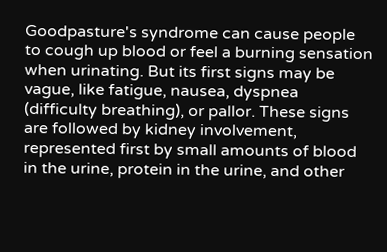Goodpasture's syndrome can cause people to cough up blood or feel a burning sensation when urinating. But its first signs may be vague, like fatigue, nausea, dyspnea (difficulty breathing), or pallor. These signs are followed by kidney involvement, represented first by small amounts of blood in the urine, protein in the urine, and other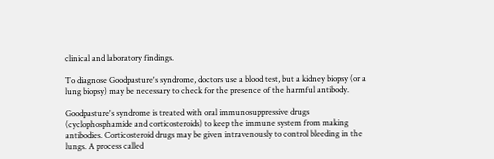clinical and laboratory findings.

To diagnose Goodpasture's syndrome, doctors use a blood test, but a kidney biopsy (or a lung biopsy) may be necessary to check for the presence of the harmful antibody.

Goodpasture's syndrome is treated with oral immunosuppressive drugs (cyclophosphamide and corticosteroids) to keep the immune system from making antibodies. Corticosteroid drugs may be given intravenously to control bleeding in the lungs. A process called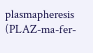plasmapheresis (PLAZ-ma-fer-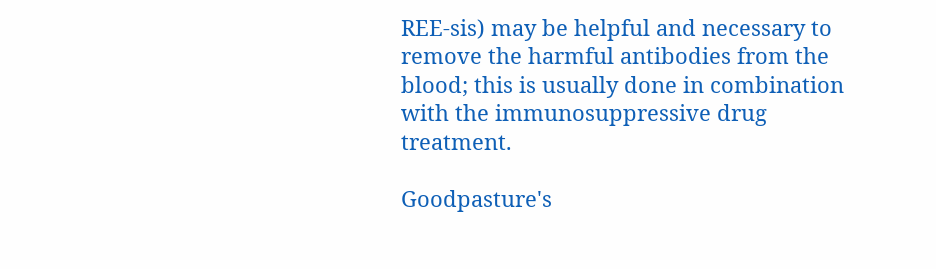REE-sis) may be helpful and necessary to remove the harmful antibodies from the blood; this is usually done in combination with the immunosuppressive drug treatment.

Goodpasture's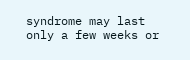syndrome may last only a few weeks or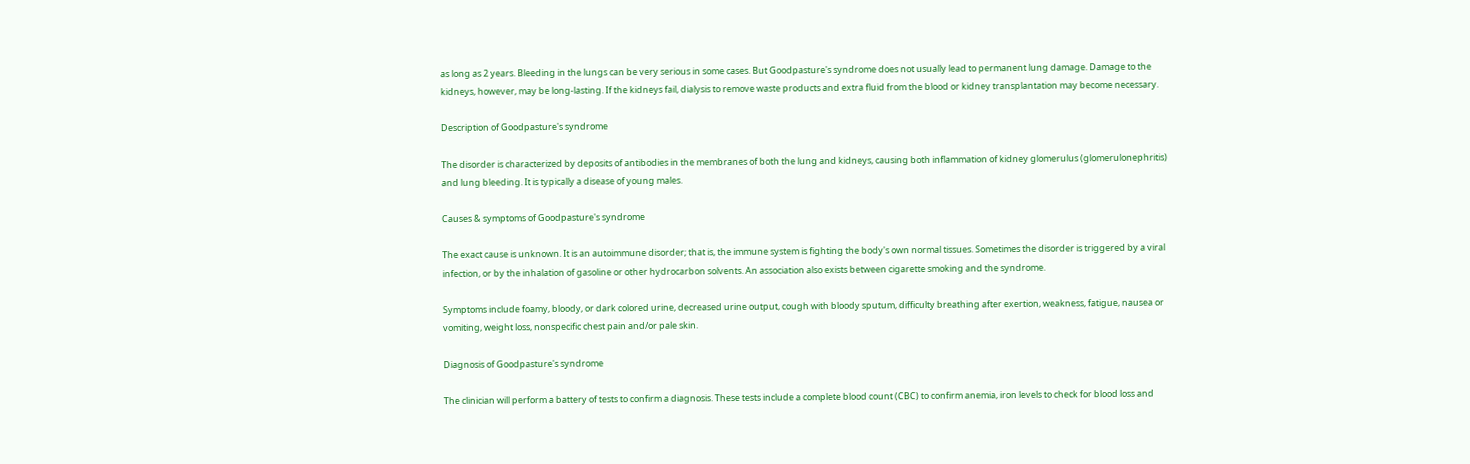as long as 2 years. Bleeding in the lungs can be very serious in some cases. But Goodpasture's syndrome does not usually lead to permanent lung damage. Damage to the kidneys, however, may be long-lasting. If the kidneys fail, dialysis to remove waste products and extra fluid from the blood or kidney transplantation may become necessary.

Description of Goodpasture's syndrome

The disorder is characterized by deposits of antibodies in the membranes of both the lung and kidneys, causing both inflammation of kidney glomerulus (glomerulonephritis) and lung bleeding. It is typically a disease of young males.

Causes & symptoms of Goodpasture's syndrome

The exact cause is unknown. It is an autoimmune disorder; that is, the immune system is fighting the body's own normal tissues. Sometimes the disorder is triggered by a viral infection, or by the inhalation of gasoline or other hydrocarbon solvents. An association also exists between cigarette smoking and the syndrome.

Symptoms include foamy, bloody, or dark colored urine, decreased urine output, cough with bloody sputum, difficulty breathing after exertion, weakness, fatigue, nausea or vomiting, weight loss, nonspecific chest pain and/or pale skin.

Diagnosis of Goodpasture's syndrome

The clinician will perform a battery of tests to confirm a diagnosis. These tests include a complete blood count (CBC) to confirm anemia, iron levels to check for blood loss and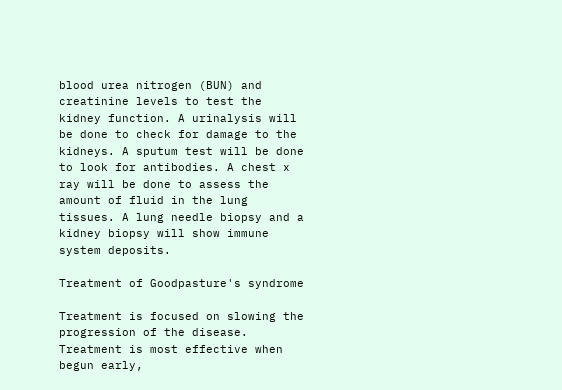blood urea nitrogen (BUN) and creatinine levels to test the kidney function. A urinalysis will be done to check for damage to the kidneys. A sputum test will be done to look for antibodies. A chest x ray will be done to assess the amount of fluid in the lung tissues. A lung needle biopsy and a kidney biopsy will show immune system deposits.

Treatment of Goodpasture's syndrome

Treatment is focused on slowing the progression of the disease. Treatment is most effective when begun early,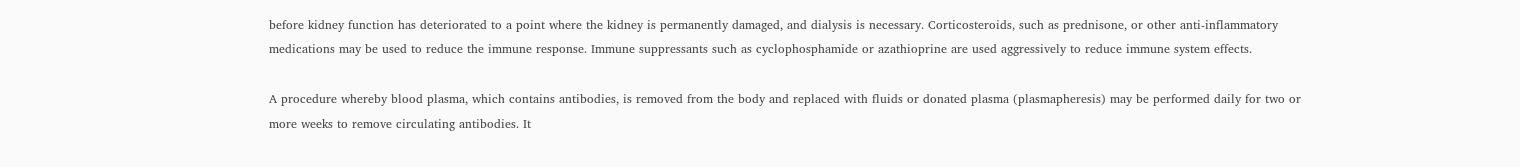before kidney function has deteriorated to a point where the kidney is permanently damaged, and dialysis is necessary. Corticosteroids, such as prednisone, or other anti-inflammatory medications may be used to reduce the immune response. Immune suppressants such as cyclophosphamide or azathioprine are used aggressively to reduce immune system effects.

A procedure whereby blood plasma, which contains antibodies, is removed from the body and replaced with fluids or donated plasma (plasmapheresis) may be performed daily for two or more weeks to remove circulating antibodies. It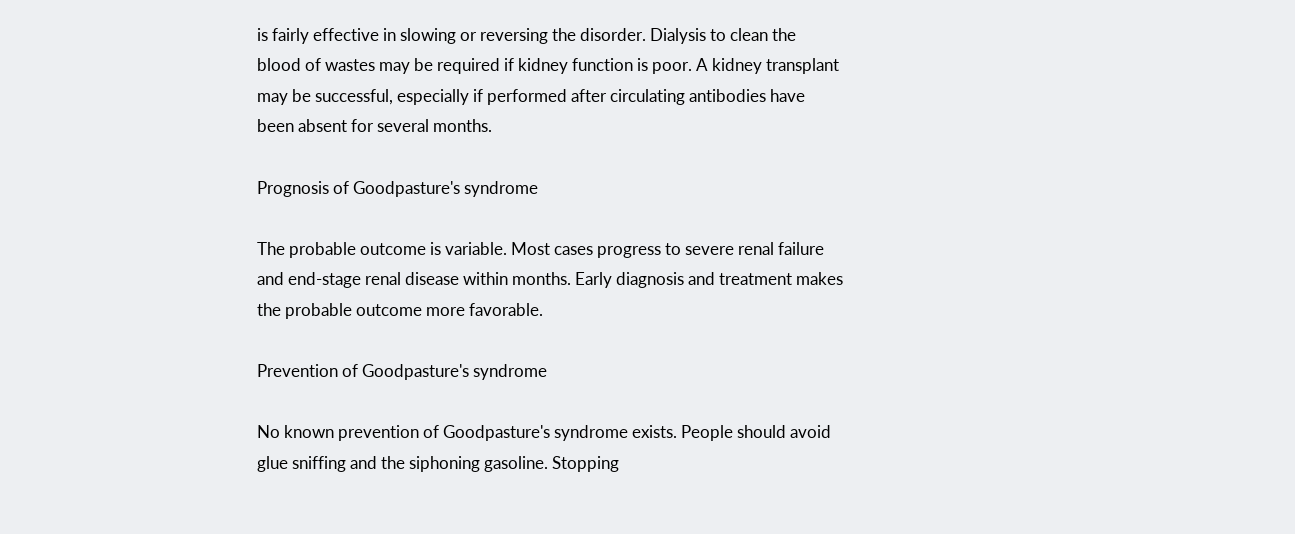is fairly effective in slowing or reversing the disorder. Dialysis to clean the blood of wastes may be required if kidney function is poor. A kidney transplant may be successful, especially if performed after circulating antibodies have been absent for several months.

Prognosis of Goodpasture's syndrome

The probable outcome is variable. Most cases progress to severe renal failure and end-stage renal disease within months. Early diagnosis and treatment makes the probable outcome more favorable.

Prevention of Goodpasture's syndrome

No known prevention of Goodpasture's syndrome exists. People should avoid glue sniffing and the siphoning gasoline. Stopping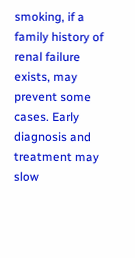smoking, if a family history of renal failure exists, may prevent some cases. Early diagnosis and treatment may slow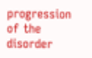progression of the disorder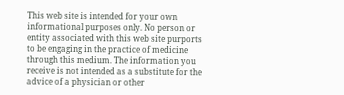This web site is intended for your own informational purposes only. No person or entity associated with this web site purports to be engaging in the practice of medicine through this medium. The information you receive is not intended as a substitute for the advice of a physician or other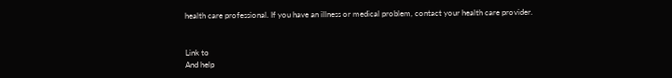health care professional. If you have an illness or medical problem, contact your health care provider.


Link to
And help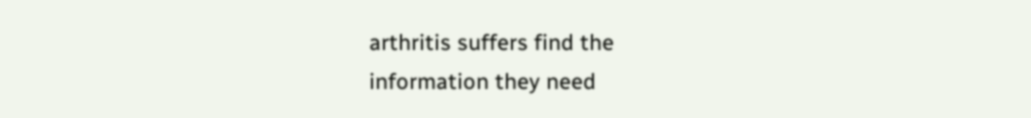arthritis suffers find the
information they need